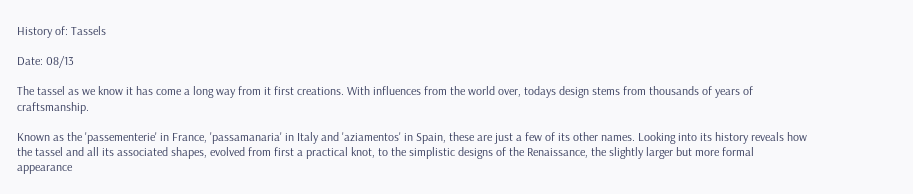History of: Tassels

Date: 08/13

The tassel as we know it has come a long way from it first creations. With influences from the world over, todays design stems from thousands of years of craftsmanship.

Known as the 'passementerie' in France, 'passamanaria' in Italy and 'aziamentos' in Spain, these are just a few of its other names. Looking into its history reveals how the tassel and all its associated shapes, evolved from first a practical knot, to the simplistic designs of the Renaissance, the slightly larger but more formal appearance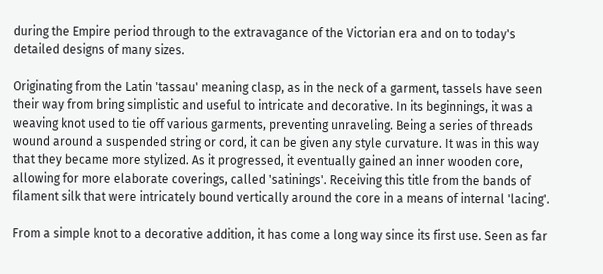during the Empire period through to the extravagance of the Victorian era and on to today's detailed designs of many sizes.

Originating from the Latin 'tassau' meaning clasp, as in the neck of a garment, tassels have seen their way from bring simplistic and useful to intricate and decorative. In its beginnings, it was a weaving knot used to tie off various garments, preventing unraveling. Being a series of threads wound around a suspended string or cord, it can be given any style curvature. It was in this way that they became more stylized. As it progressed, it eventually gained an inner wooden core, allowing for more elaborate coverings, called 'satinings'. Receiving this title from the bands of filament silk that were intricately bound vertically around the core in a means of internal 'lacing'.

From a simple knot to a decorative addition, it has come a long way since its first use. Seen as far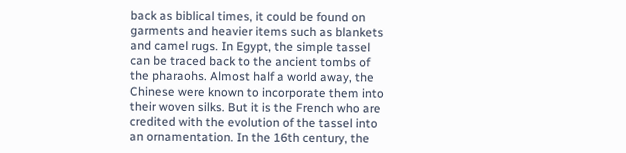back as biblical times, it could be found on garments and heavier items such as blankets and camel rugs. In Egypt, the simple tassel can be traced back to the ancient tombs of the pharaohs. Almost half a world away, the Chinese were known to incorporate them into their woven silks. But it is the French who are credited with the evolution of the tassel into an ornamentation. In the 16th century, the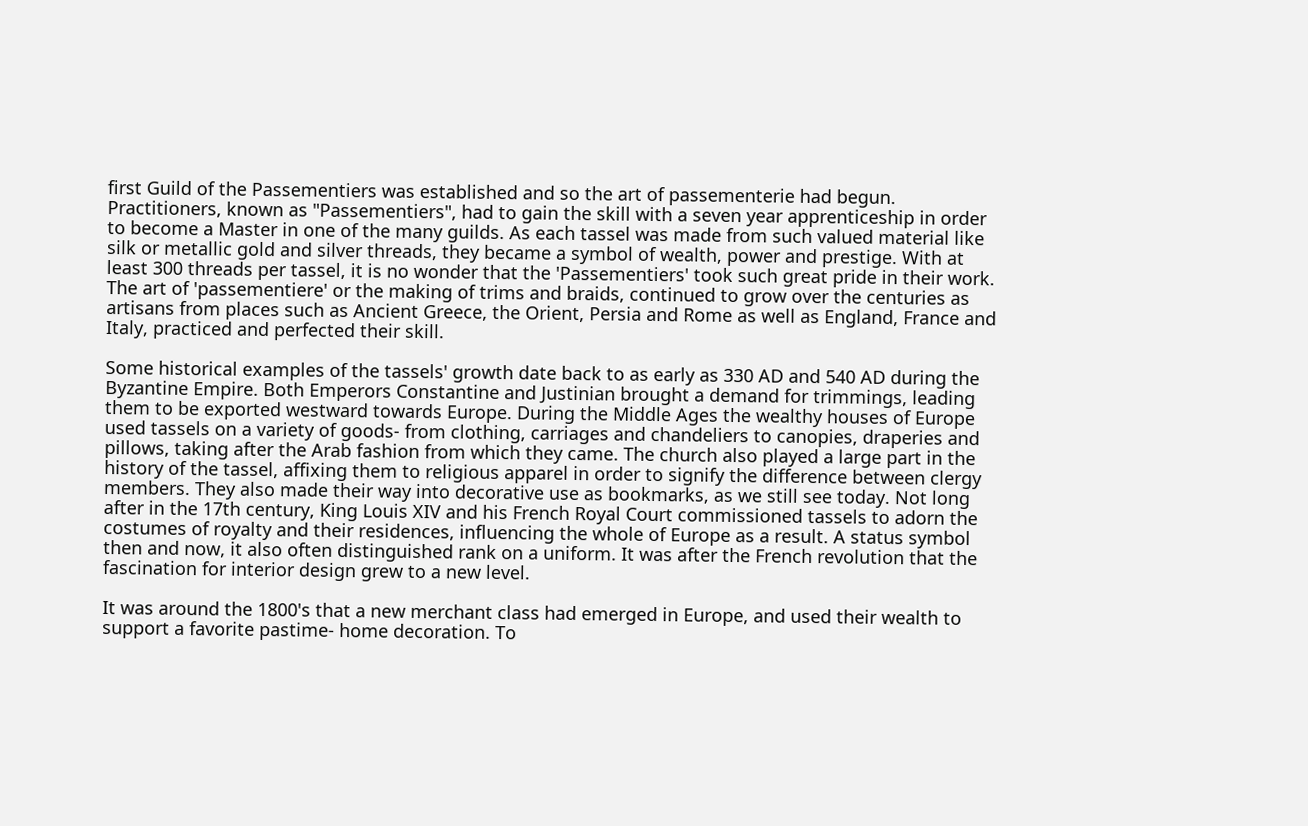first Guild of the Passementiers was established and so the art of passementerie had begun. Practitioners, known as "Passementiers", had to gain the skill with a seven year apprenticeship in order to become a Master in one of the many guilds. As each tassel was made from such valued material like silk or metallic gold and silver threads, they became a symbol of wealth, power and prestige. With at least 300 threads per tassel, it is no wonder that the 'Passementiers' took such great pride in their work. The art of 'passementiere' or the making of trims and braids, continued to grow over the centuries as artisans from places such as Ancient Greece, the Orient, Persia and Rome as well as England, France and Italy, practiced and perfected their skill.

Some historical examples of the tassels' growth date back to as early as 330 AD and 540 AD during the Byzantine Empire. Both Emperors Constantine and Justinian brought a demand for trimmings, leading them to be exported westward towards Europe. During the Middle Ages the wealthy houses of Europe used tassels on a variety of goods- from clothing, carriages and chandeliers to canopies, draperies and pillows, taking after the Arab fashion from which they came. The church also played a large part in the history of the tassel, affixing them to religious apparel in order to signify the difference between clergy members. They also made their way into decorative use as bookmarks, as we still see today. Not long after in the 17th century, King Louis XIV and his French Royal Court commissioned tassels to adorn the costumes of royalty and their residences, influencing the whole of Europe as a result. A status symbol then and now, it also often distinguished rank on a uniform. It was after the French revolution that the fascination for interior design grew to a new level.

It was around the 1800's that a new merchant class had emerged in Europe, and used their wealth to support a favorite pastime- home decoration. To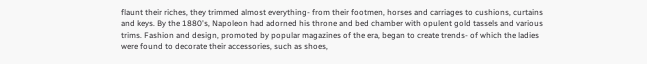flaunt their riches, they trimmed almost everything- from their footmen, horses and carriages to cushions, curtains and keys. By the 1880's, Napoleon had adorned his throne and bed chamber with opulent gold tassels and various trims. Fashion and design, promoted by popular magazines of the era, began to create trends- of which the ladies were found to decorate their accessories, such as shoes,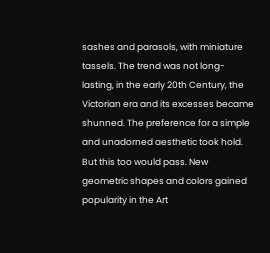sashes and parasols, with miniature tassels. The trend was not long-lasting, in the early 20th Century, the Victorian era and its excesses became shunned. The preference for a simple and unadorned aesthetic took hold. But this too would pass. New geometric shapes and colors gained popularity in the Art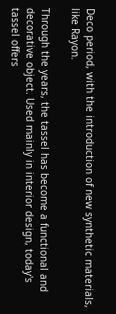Deco period, with the introduction of new synthetic materials, like Rayon.

Through the years, the tassel has become a functional and decorative object. Used mainly in interior design, today's tassel offers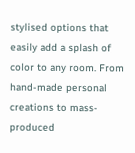stylised options that easily add a splash of color to any room. From hand-made personal creations to mass-produced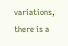variations, there is a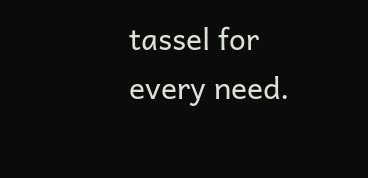tassel for every need.